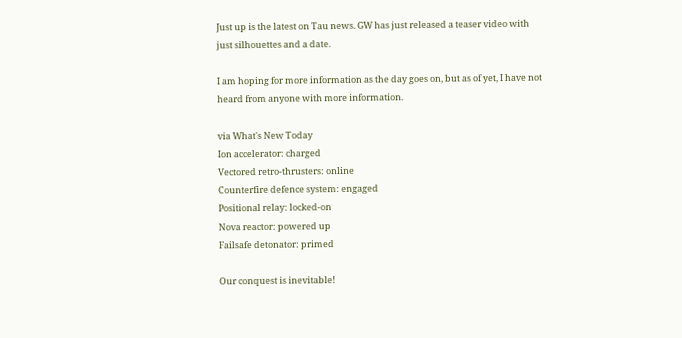Just up is the latest on Tau news. GW has just released a teaser video with just silhouettes and a date.

I am hoping for more information as the day goes on, but as of yet, I have not heard from anyone with more information.

via What's New Today
Ion accelerator: charged
Vectored retro-thrusters: online
Counterfire defence system: engaged
Positional relay: locked-on
Nova reactor: powered up
Failsafe detonator: primed

Our conquest is inevitable!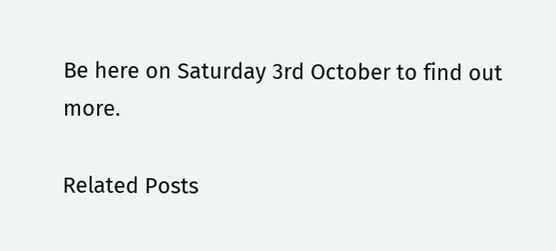Be here on Saturday 3rd October to find out more.

Related Posts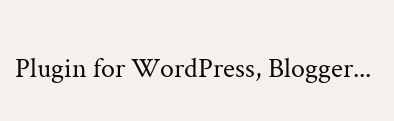Plugin for WordPress, Blogger...